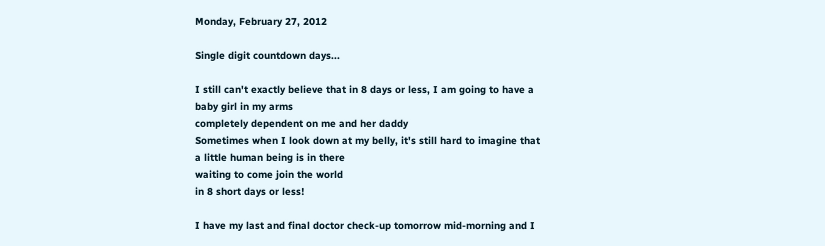Monday, February 27, 2012

Single digit countdown days...

I still can't exactly believe that in 8 days or less, I am going to have a baby girl in my arms
completely dependent on me and her daddy
Sometimes when I look down at my belly, it's still hard to imagine that a little human being is in there
waiting to come join the world
in 8 short days or less!

I have my last and final doctor check-up tomorrow mid-morning and I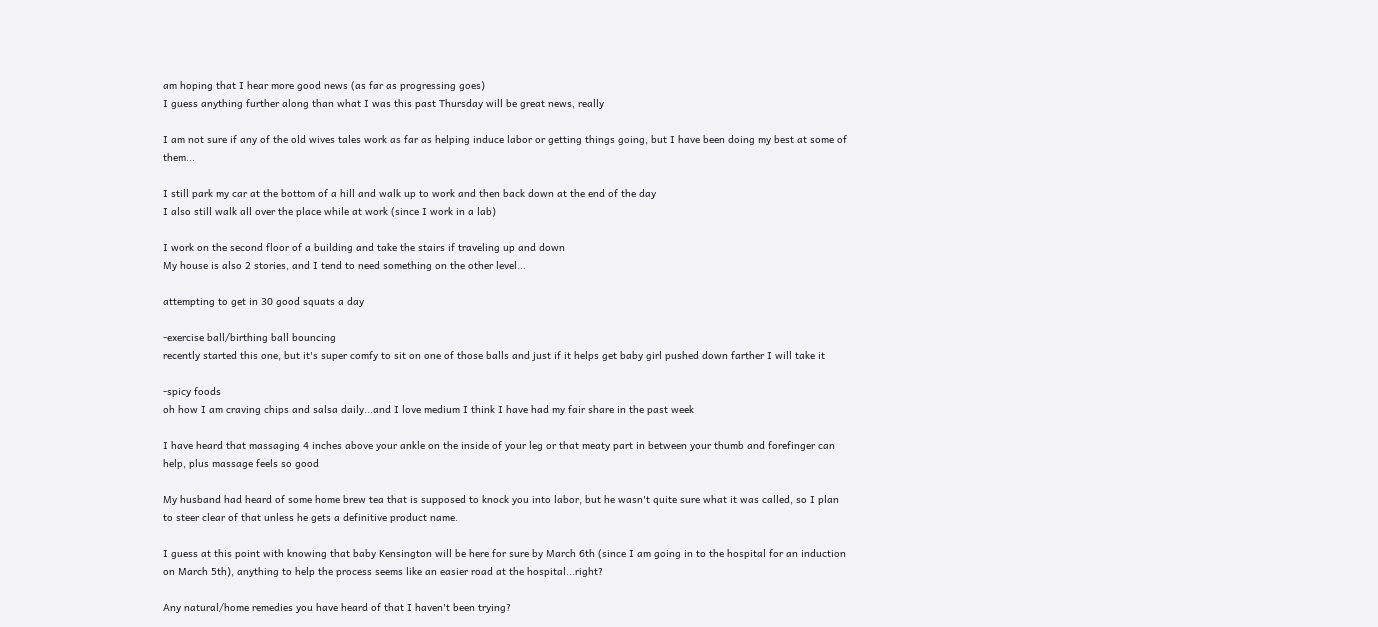am hoping that I hear more good news (as far as progressing goes)
I guess anything further along than what I was this past Thursday will be great news, really

I am not sure if any of the old wives tales work as far as helping induce labor or getting things going, but I have been doing my best at some of them...

I still park my car at the bottom of a hill and walk up to work and then back down at the end of the day
I also still walk all over the place while at work (since I work in a lab)

I work on the second floor of a building and take the stairs if traveling up and down
My house is also 2 stories, and I tend to need something on the other level...

attempting to get in 30 good squats a day

-exercise ball/birthing ball bouncing
recently started this one, but it's super comfy to sit on one of those balls and just if it helps get baby girl pushed down farther I will take it

-spicy foods
oh how I am craving chips and salsa daily...and I love medium I think I have had my fair share in the past week

I have heard that massaging 4 inches above your ankle on the inside of your leg or that meaty part in between your thumb and forefinger can help, plus massage feels so good

My husband had heard of some home brew tea that is supposed to knock you into labor, but he wasn't quite sure what it was called, so I plan to steer clear of that unless he gets a definitive product name.

I guess at this point with knowing that baby Kensington will be here for sure by March 6th (since I am going in to the hospital for an induction on March 5th), anything to help the process seems like an easier road at the hospital...right?

Any natural/home remedies you have heard of that I haven't been trying?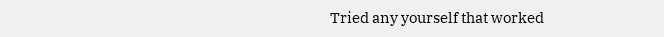Tried any yourself that worked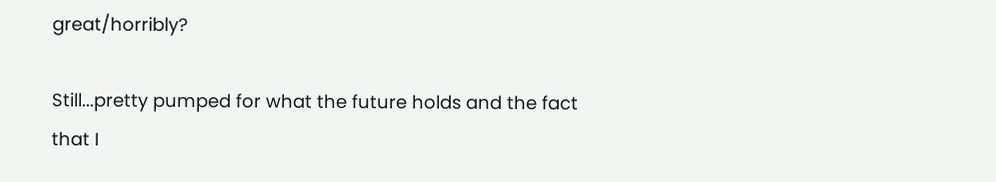great/horribly?

Still...pretty pumped for what the future holds and the fact that I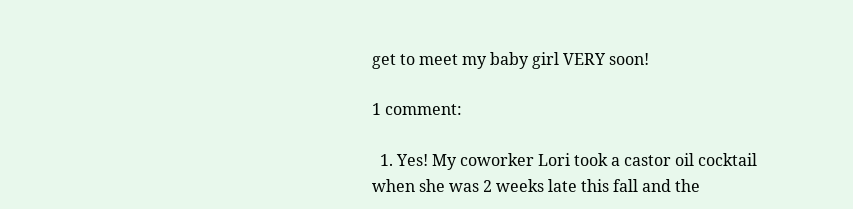get to meet my baby girl VERY soon!

1 comment:

  1. Yes! My coworker Lori took a castor oil cocktail when she was 2 weeks late this fall and the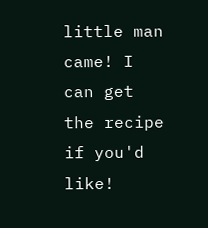little man came! I can get the recipe if you'd like!